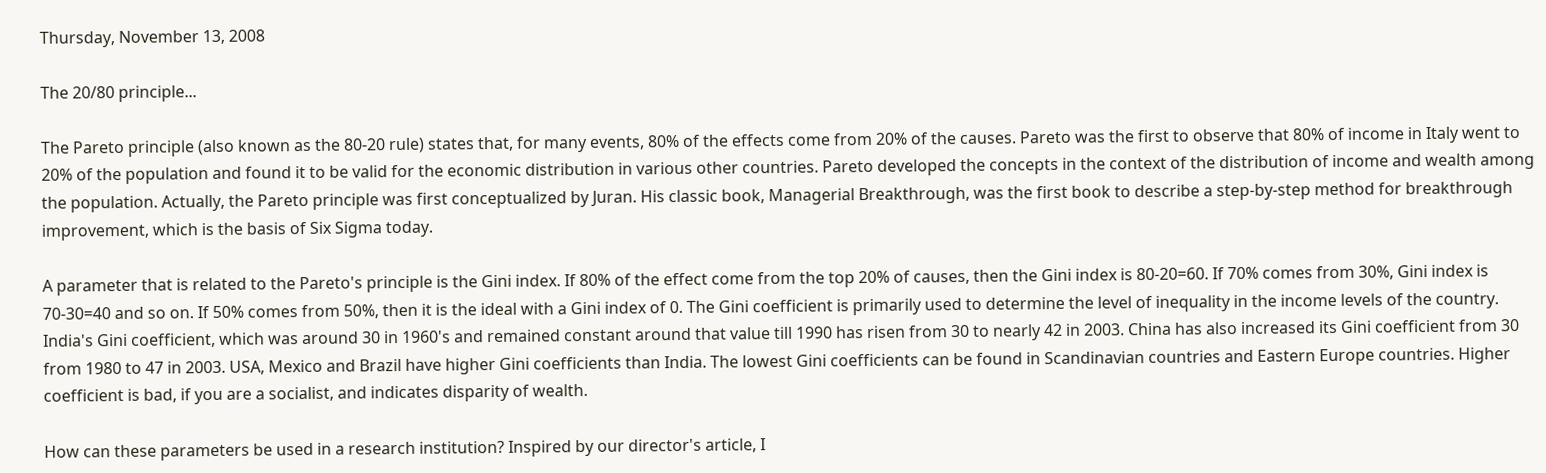Thursday, November 13, 2008

The 20/80 principle...

The Pareto principle (also known as the 80-20 rule) states that, for many events, 80% of the effects come from 20% of the causes. Pareto was the first to observe that 80% of income in Italy went to 20% of the population and found it to be valid for the economic distribution in various other countries. Pareto developed the concepts in the context of the distribution of income and wealth among the population. Actually, the Pareto principle was first conceptualized by Juran. His classic book, Managerial Breakthrough, was the first book to describe a step-by-step method for breakthrough improvement, which is the basis of Six Sigma today.

A parameter that is related to the Pareto's principle is the Gini index. If 80% of the effect come from the top 20% of causes, then the Gini index is 80-20=60. If 70% comes from 30%, Gini index is 70-30=40 and so on. If 50% comes from 50%, then it is the ideal with a Gini index of 0. The Gini coefficient is primarily used to determine the level of inequality in the income levels of the country. India's Gini coefficient, which was around 30 in 1960's and remained constant around that value till 1990 has risen from 30 to nearly 42 in 2003. China has also increased its Gini coefficient from 30 from 1980 to 47 in 2003. USA, Mexico and Brazil have higher Gini coefficients than India. The lowest Gini coefficients can be found in Scandinavian countries and Eastern Europe countries. Higher coefficient is bad, if you are a socialist, and indicates disparity of wealth.

How can these parameters be used in a research institution? Inspired by our director's article, I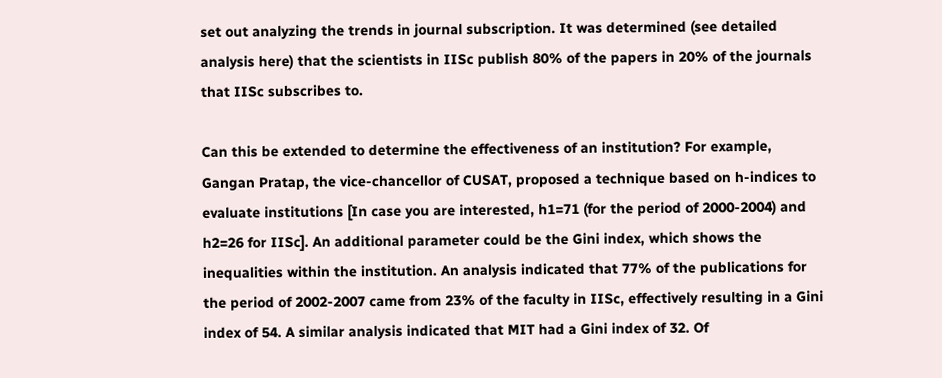set out analyzing the trends in journal subscription. It was determined (see detailed analysis here) that the scientists in IISc publish 80% of the papers in 20% of the journals that IISc subscribes to.

Can this be extended to determine the effectiveness of an institution? For example, Gangan Pratap, the vice-chancellor of CUSAT, proposed a technique based on h-indices to evaluate institutions [In case you are interested, h1=71 (for the period of 2000-2004) and h2=26 for IISc]. An additional parameter could be the Gini index, which shows the inequalities within the institution. An analysis indicated that 77% of the publications for the period of 2002-2007 came from 23% of the faculty in IISc, effectively resulting in a Gini index of 54. A similar analysis indicated that MIT had a Gini index of 32. Of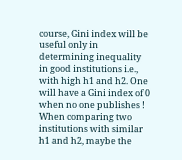course, Gini index will be useful only in determining inequality in good institutions i.e., with high h1 and h2. One will have a Gini index of 0 when no one publishes ! When comparing two institutions with similar h1 and h2, maybe the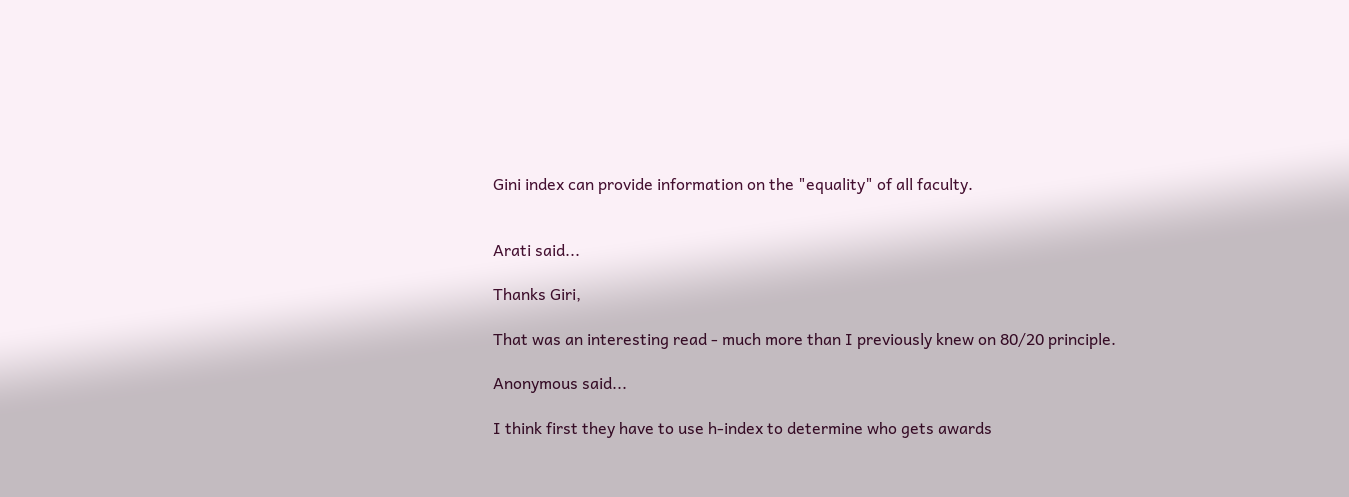Gini index can provide information on the "equality" of all faculty.


Arati said...

Thanks Giri,

That was an interesting read - much more than I previously knew on 80/20 principle.

Anonymous said...

I think first they have to use h-index to determine who gets awards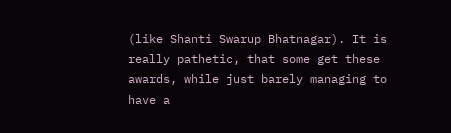(like Shanti Swarup Bhatnagar). It is really pathetic, that some get these awards, while just barely managing to have a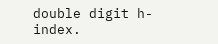double digit h-index.